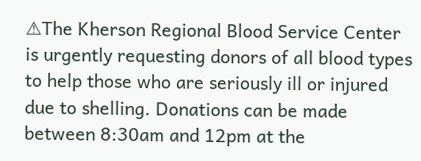⚠The Kherson Regional Blood Service Center is urgently requesting donors of all blood types to help those who are seriously ill or injured due to shelling. Donations can be made between 8:30am and 12pm at the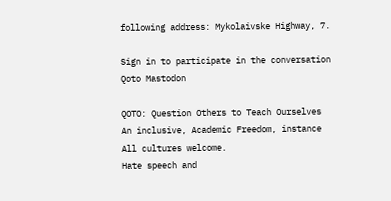following address: Mykolaivske Highway, 7.

Sign in to participate in the conversation
Qoto Mastodon

QOTO: Question Others to Teach Ourselves
An inclusive, Academic Freedom, instance
All cultures welcome.
Hate speech and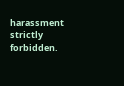harassment strictly forbidden.